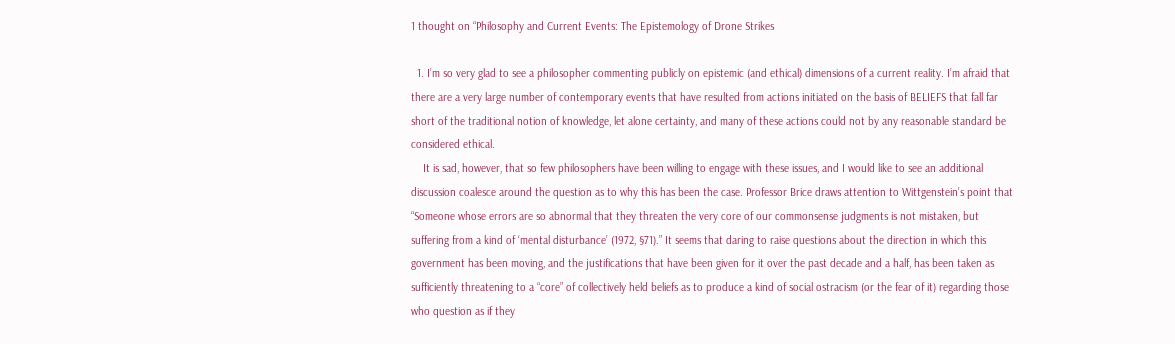1 thought on “Philosophy and Current Events: The Epistemology of Drone Strikes

  1. I’m so very glad to see a philosopher commenting publicly on epistemic (and ethical) dimensions of a current reality. I’m afraid that there are a very large number of contemporary events that have resulted from actions initiated on the basis of BELIEFS that fall far short of the traditional notion of knowledge, let alone certainty, and many of these actions could not by any reasonable standard be considered ethical.
    It is sad, however, that so few philosophers have been willing to engage with these issues, and I would like to see an additional discussion coalesce around the question as to why this has been the case. Professor Brice draws attention to Wittgenstein’s point that “Someone whose errors are so abnormal that they threaten the very core of our commonsense judgments is not mistaken, but suffering from a kind of ‘mental disturbance’ (1972, §71).” It seems that daring to raise questions about the direction in which this government has been moving, and the justifications that have been given for it over the past decade and a half, has been taken as sufficiently threatening to a “core” of collectively held beliefs as to produce a kind of social ostracism (or the fear of it) regarding those who question as if they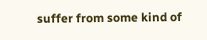suffer from some kind of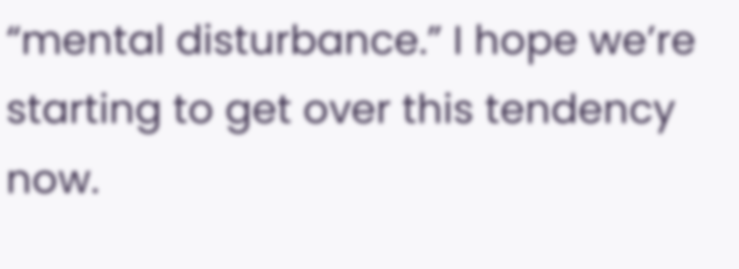“mental disturbance.” I hope we’re starting to get over this tendency now.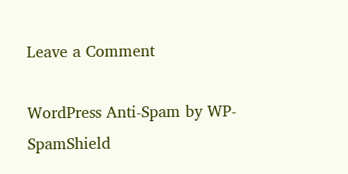Leave a Comment

WordPress Anti-Spam by WP-SpamShield